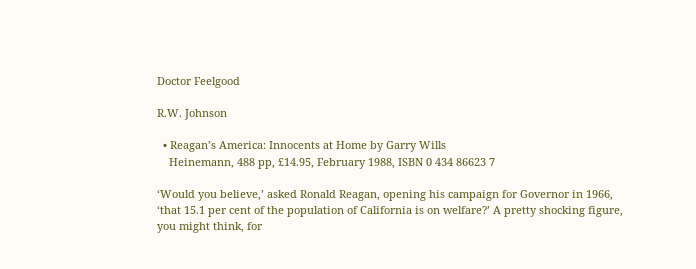Doctor Feelgood

R.W. Johnson

  • Reagan’s America: Innocents at Home by Garry Wills
    Heinemann, 488 pp, £14.95, February 1988, ISBN 0 434 86623 7

‘Would you believe,’ asked Ronald Reagan, opening his campaign for Governor in 1966, ‘that 15.1 per cent of the population of California is on welfare?’ A pretty shocking figure, you might think, for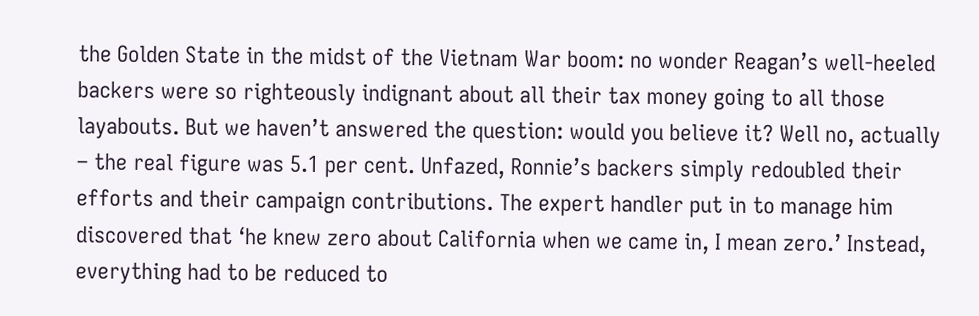the Golden State in the midst of the Vietnam War boom: no wonder Reagan’s well-heeled backers were so righteously indignant about all their tax money going to all those layabouts. But we haven’t answered the question: would you believe it? Well no, actually – the real figure was 5.1 per cent. Unfazed, Ronnie’s backers simply redoubled their efforts and their campaign contributions. The expert handler put in to manage him discovered that ‘he knew zero about California when we came in, I mean zero.’ Instead, everything had to be reduced to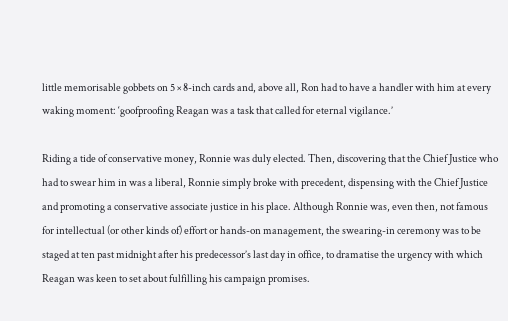little memorisable gobbets on 5 × 8-inch cards and, above all, Ron had to have a handler with him at every waking moment: ‘goofproofing Reagan was a task that called for eternal vigilance.’

Riding a tide of conservative money, Ronnie was duly elected. Then, discovering that the Chief Justice who had to swear him in was a liberal, Ronnie simply broke with precedent, dispensing with the Chief Justice and promoting a conservative associate justice in his place. Although Ronnie was, even then, not famous for intellectual (or other kinds of) effort or hands-on management, the swearing-in ceremony was to be staged at ten past midnight after his predecessor’s last day in office, to dramatise the urgency with which Reagan was keen to set about fulfilling his campaign promises.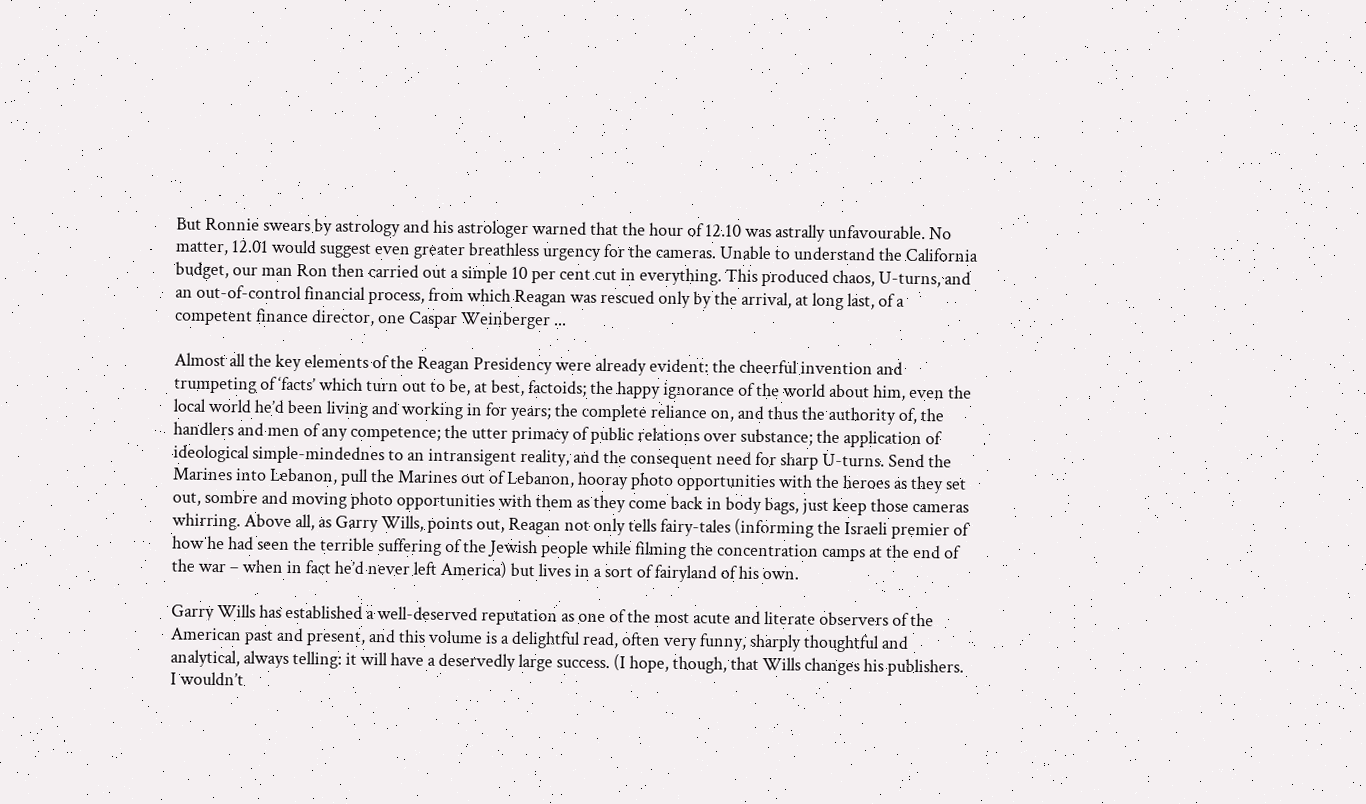But Ronnie swears by astrology and his astrologer warned that the hour of 12.10 was astrally unfavourable. No matter, 12.01 would suggest even greater breathless urgency for the cameras. Unable to understand the California budget, our man Ron then carried out a simple 10 per cent cut in everything. This produced chaos, U-turns, and an out-of-control financial process, from which Reagan was rescued only by the arrival, at long last, of a competent finance director, one Caspar Weinberger ...

Almost all the key elements of the Reagan Presidency were already evident: the cheerful invention and trumpeting of ‘facts’ which turn out to be, at best, factoids; the happy ignorance of the world about him, even the local world he’d been living and working in for years; the complete reliance on, and thus the authority of, the handlers and men of any competence; the utter primacy of public relations over substance; the application of ideological simple-mindednes to an intransigent reality, and the consequent need for sharp U-turns. Send the Marines into Lebanon, pull the Marines out of Lebanon, hooray photo opportunities with the heroes as they set out, sombre and moving photo opportunities with them as they come back in body bags, just keep those cameras whirring. Above all, as Garry Wills, points out, Reagan not only tells fairy-tales (informing the Israeli premier of how he had seen the terrible suffering of the Jewish people while filming the concentration camps at the end of the war – when in fact he’d never left America) but lives in a sort of fairyland of his own.

Garry Wills has established a well-deserved reputation as one of the most acute and literate observers of the American past and present, and this volume is a delightful read, often very funny, sharply thoughtful and analytical, always telling: it will have a deservedly large success. (I hope, though, that Wills changes his publishers. I wouldn’t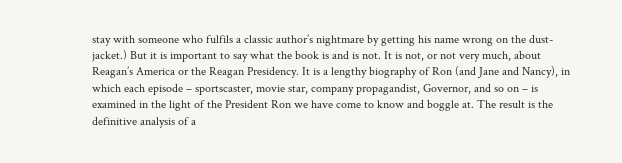stay with someone who fulfils a classic author’s nightmare by getting his name wrong on the dust-jacket.) But it is important to say what the book is and is not. It is not, or not very much, about Reagan’s America or the Reagan Presidency. It is a lengthy biography of Ron (and Jane and Nancy), in which each episode – sportscaster, movie star, company propagandist, Governor, and so on – is examined in the light of the President Ron we have come to know and boggle at. The result is the definitive analysis of a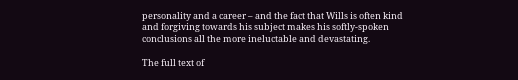personality and a career – and the fact that Wills is often kind and forgiving towards his subject makes his softly-spoken conclusions all the more ineluctable and devastating.

The full text of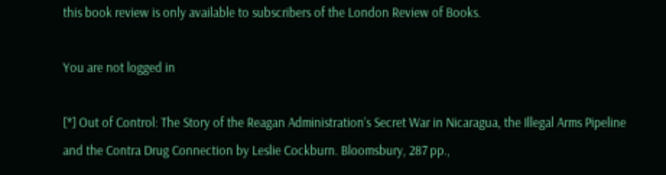this book review is only available to subscribers of the London Review of Books.

You are not logged in

[*] Out of Control: The Story of the Reagan Administration’s Secret War in Nicaragua, the Illegal Arms Pipeline and the Contra Drug Connection by Leslie Cockburn. Bloomsbury, 287 pp.,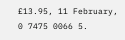£13.95, 11 February, 0 7475 0066 5.